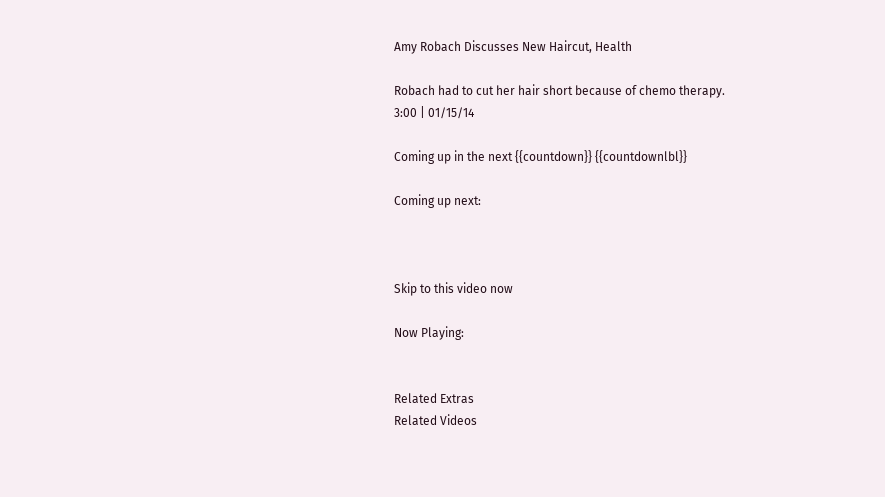Amy Robach Discusses New Haircut, Health

Robach had to cut her hair short because of chemo therapy.
3:00 | 01/15/14

Coming up in the next {{countdown}} {{countdownlbl}}

Coming up next:



Skip to this video now

Now Playing:


Related Extras
Related Videos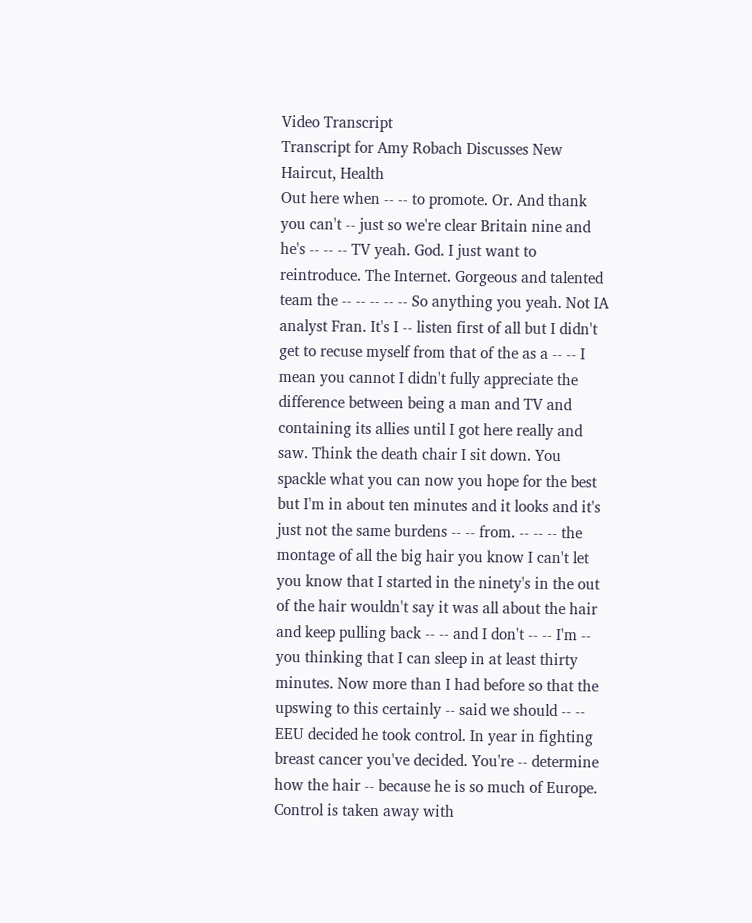Video Transcript
Transcript for Amy Robach Discusses New Haircut, Health
Out here when -- -- to promote. Or. And thank you can't -- just so we're clear Britain nine and he's -- -- -- TV yeah. God. I just want to reintroduce. The Internet. Gorgeous and talented team the -- -- -- -- -- So anything you yeah. Not IA analyst Fran. It's I -- listen first of all but I didn't get to recuse myself from that of the as a -- -- I mean you cannot I didn't fully appreciate the difference between being a man and TV and containing its allies until I got here really and saw. Think the death chair I sit down. You spackle what you can now you hope for the best but I'm in about ten minutes and it looks and it's just not the same burdens -- -- from. -- -- -- the montage of all the big hair you know I can't let you know that I started in the ninety's in the out of the hair wouldn't say it was all about the hair and keep pulling back -- -- and I don't -- -- I'm -- you thinking that I can sleep in at least thirty minutes. Now more than I had before so that the upswing to this certainly -- said we should -- -- EEU decided he took control. In year in fighting breast cancer you've decided. You're -- determine how the hair -- because he is so much of Europe. Control is taken away with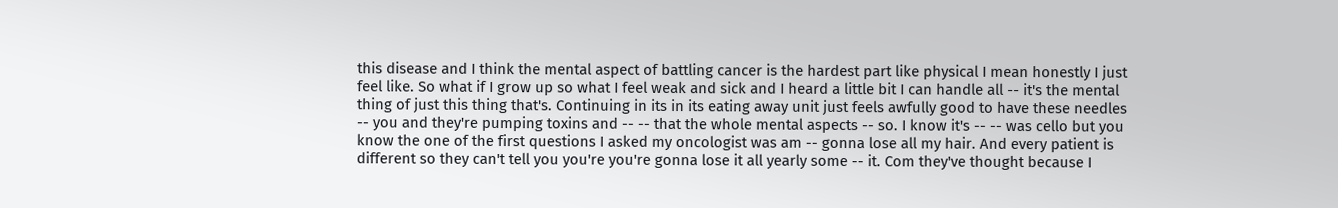this disease and I think the mental aspect of battling cancer is the hardest part like physical I mean honestly I just feel like. So what if I grow up so what I feel weak and sick and I heard a little bit I can handle all -- it's the mental thing of just this thing that's. Continuing in its in its eating away unit just feels awfully good to have these needles -- you and they're pumping toxins and -- -- that the whole mental aspects -- so. I know it's -- -- was cello but you know the one of the first questions I asked my oncologist was am -- gonna lose all my hair. And every patient is different so they can't tell you you're you're gonna lose it all yearly some -- it. Com they've thought because I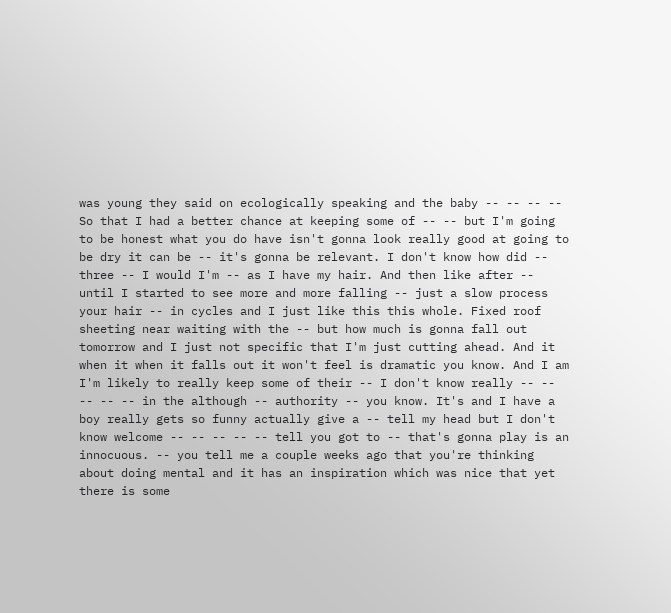was young they said on ecologically speaking and the baby -- -- -- -- So that I had a better chance at keeping some of -- -- but I'm going to be honest what you do have isn't gonna look really good at going to be dry it can be -- it's gonna be relevant. I don't know how did -- three -- I would I'm -- as I have my hair. And then like after -- until I started to see more and more falling -- just a slow process your hair -- in cycles and I just like this this whole. Fixed roof sheeting near waiting with the -- but how much is gonna fall out tomorrow and I just not specific that I'm just cutting ahead. And it when it when it falls out it won't feel is dramatic you know. And I am I'm likely to really keep some of their -- I don't know really -- -- -- -- -- in the although -- authority -- you know. It's and I have a boy really gets so funny actually give a -- tell my head but I don't know welcome -- -- -- -- -- tell you got to -- that's gonna play is an innocuous. -- you tell me a couple weeks ago that you're thinking about doing mental and it has an inspiration which was nice that yet there is some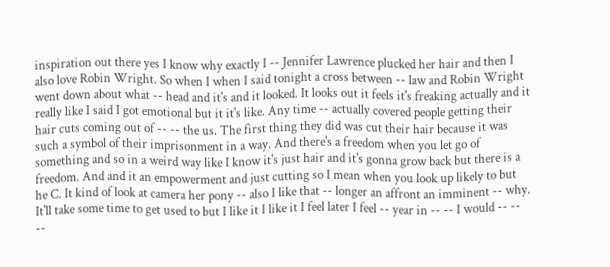inspiration out there yes I know why exactly I -- Jennifer Lawrence plucked her hair and then I also love Robin Wright. So when I when I said tonight a cross between -- law and Robin Wright went down about what -- head and it's and it looked. It looks out it feels it's freaking actually and it really like I said I got emotional but it it's like. Any time -- actually covered people getting their hair cuts coming out of -- -- the us. The first thing they did was cut their hair because it was such a symbol of their imprisonment in a way. And there's a freedom when you let go of something and so in a weird way like I know it's just hair and it's gonna grow back but there is a freedom. And and it an empowerment and just cutting so I mean when you look up likely to but he C. It kind of look at camera her pony -- also I like that -- longer an affront an imminent -- why. It'll take some time to get used to but I like it I like it I feel later I feel -- year in -- -- I would -- -- --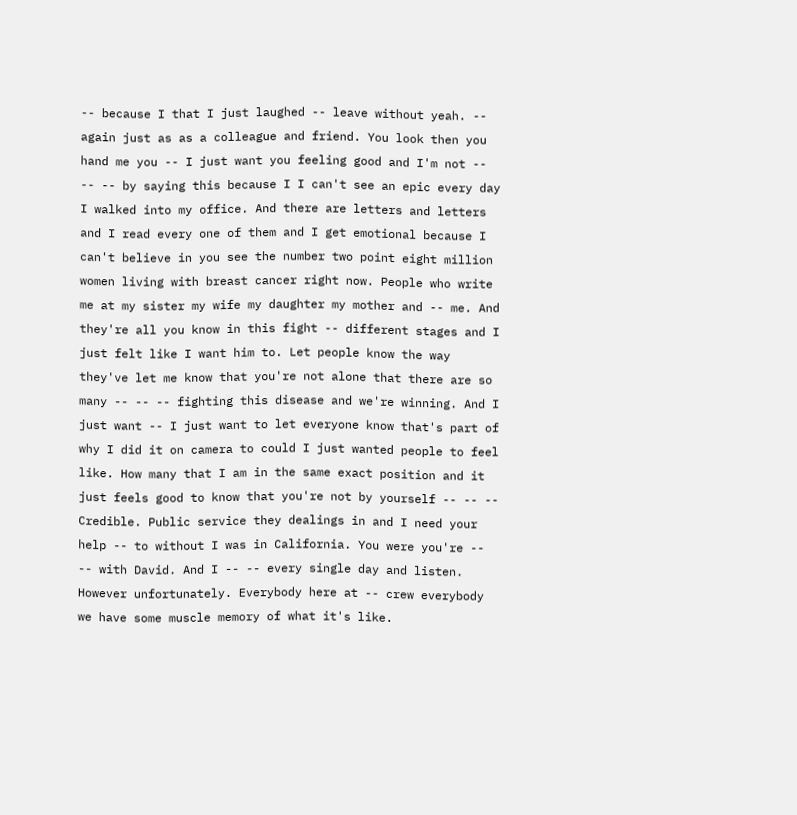-- because I that I just laughed -- leave without yeah. -- again just as as a colleague and friend. You look then you hand me you -- I just want you feeling good and I'm not -- -- -- by saying this because I I can't see an epic every day I walked into my office. And there are letters and letters and I read every one of them and I get emotional because I can't believe in you see the number two point eight million women living with breast cancer right now. People who write me at my sister my wife my daughter my mother and -- me. And they're all you know in this fight -- different stages and I just felt like I want him to. Let people know the way they've let me know that you're not alone that there are so many -- -- -- fighting this disease and we're winning. And I just want -- I just want to let everyone know that's part of why I did it on camera to could I just wanted people to feel like. How many that I am in the same exact position and it just feels good to know that you're not by yourself -- -- -- Credible. Public service they dealings in and I need your help -- to without I was in California. You were you're -- -- with David. And I -- -- every single day and listen. However unfortunately. Everybody here at -- crew everybody we have some muscle memory of what it's like.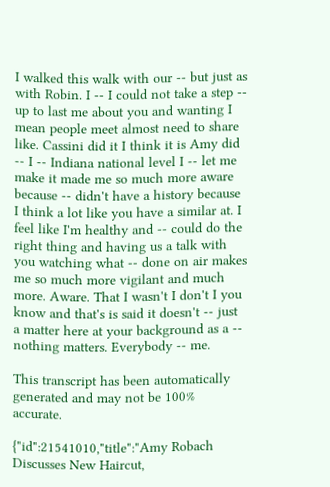I walked this walk with our -- but just as with Robin. I -- I could not take a step -- up to last me about you and wanting I mean people meet almost need to share like. Cassini did it I think it is Amy did -- I -- Indiana national level I -- let me make it made me so much more aware because -- didn't have a history because I think a lot like you have a similar at. I feel like I'm healthy and -- could do the right thing and having us a talk with you watching what -- done on air makes me so much more vigilant and much more. Aware. That I wasn't I don't I you know and that's is said it doesn't -- just a matter here at your background as a -- nothing matters. Everybody -- me.

This transcript has been automatically generated and may not be 100% accurate.

{"id":21541010,"title":"Amy Robach Discusses New Haircut,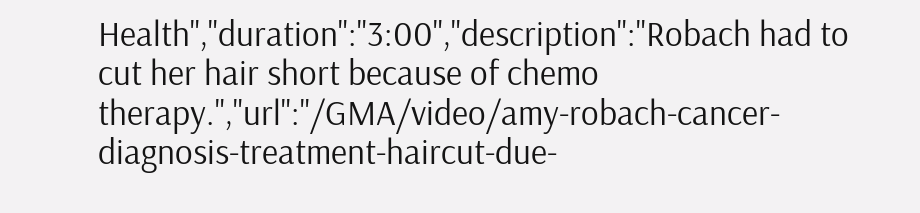Health","duration":"3:00","description":"Robach had to cut her hair short because of chemo therapy.","url":"/GMA/video/amy-robach-cancer-diagnosis-treatment-haircut-due-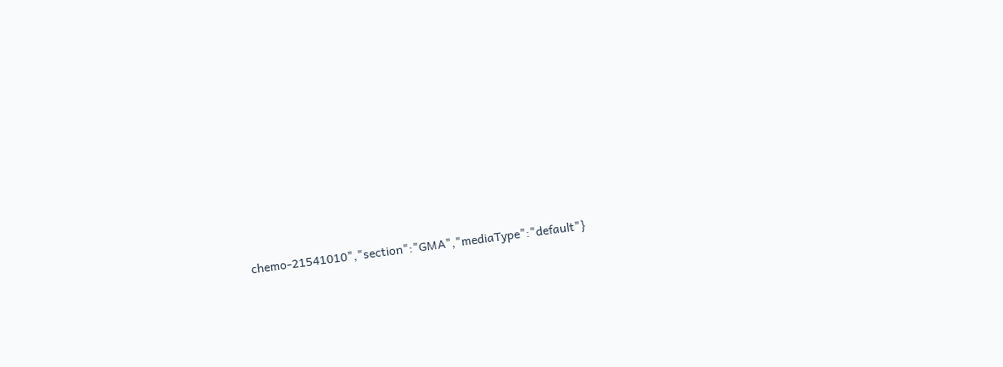chemo-21541010","section":"GMA","mediaType":"default"}